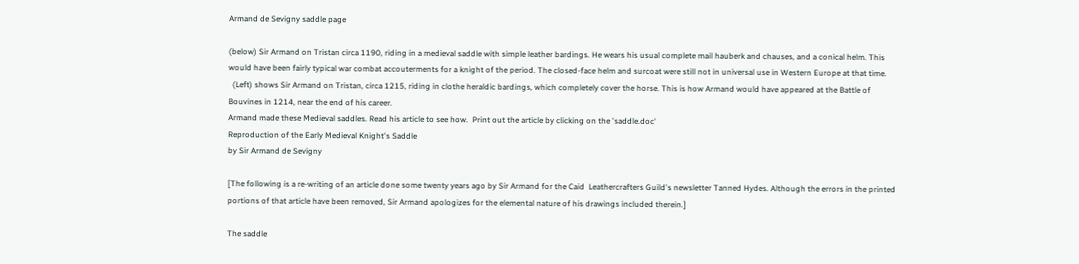Armand de Sevigny saddle page

(below) Sir Armand on Tristan circa 1190, riding in a medieval saddle with simple leather bardings. He wears his usual complete mail hauberk and chauses, and a conical helm. This would have been fairly typical war combat accouterments for a knight of the period. The closed-face helm and surcoat were still not in universal use in Western Europe at that time.
  (Left) shows Sir Armand on Tristan, circa 1215, riding in clothe heraldic bardings, which completely cover the horse. This is how Armand would have appeared at the Battle of Bouvines in 1214, near the end of his career.
Armand made these Medieval saddles. Read his article to see how.  Print out the article by clicking on the 'saddle.doc'
Reproduction of the Early Medieval Knight's Saddle
by Sir Armand de Sevigny

[The following is a re-writing of an article done some twenty years ago by Sir Armand for the Caid  Leathercrafters Guild's newsletter Tanned Hydes. Although the errors in the printed portions of that article have been removed, Sir Armand apologizes for the elemental nature of his drawings included therein.]

The saddle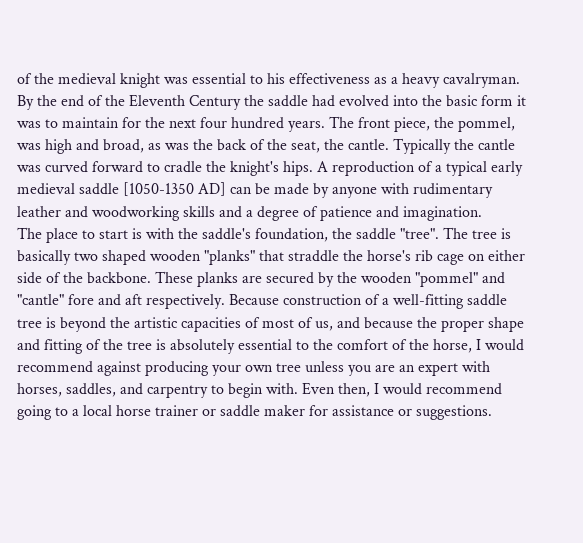of the medieval knight was essential to his effectiveness as a heavy cavalryman. By the end of the Eleventh Century the saddle had evolved into the basic form it was to maintain for the next four hundred years. The front piece, the pommel, was high and broad, as was the back of the seat, the cantle. Typically the cantle was curved forward to cradle the knight's hips. A reproduction of a typical early medieval saddle [1050-1350 AD] can be made by anyone with rudimentary leather and woodworking skills and a degree of patience and imagination.
The place to start is with the saddle's foundation, the saddle "tree". The tree is basically two shaped wooden "planks" that straddle the horse's rib cage on either side of the backbone. These planks are secured by the wooden "pommel" and "cantle" fore and aft respectively. Because construction of a well-fitting saddle tree is beyond the artistic capacities of most of us, and because the proper shape and fitting of the tree is absolutely essential to the comfort of the horse, I would recommend against producing your own tree unless you are an expert with horses, saddles, and carpentry to begin with. Even then, I would recommend going to a local horse trainer or saddle maker for assistance or suggestions.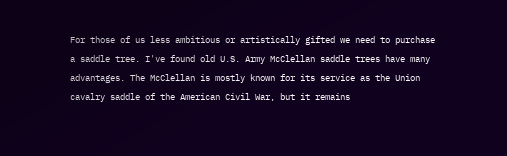For those of us less ambitious or artistically gifted we need to purchase a saddle tree. I've found old U.S. Army McClellan saddle trees have many advantages. The McClellan is mostly known for its service as the Union cavalry saddle of the American Civil War, but it remains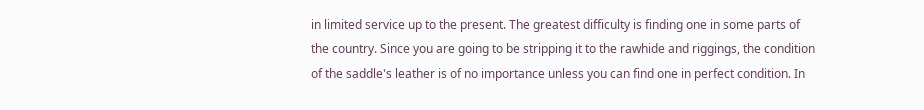in limited service up to the present. The greatest difficulty is finding one in some parts of the country. Since you are going to be stripping it to the rawhide and riggings, the condition of the saddle's leather is of no importance unless you can find one in perfect condition. In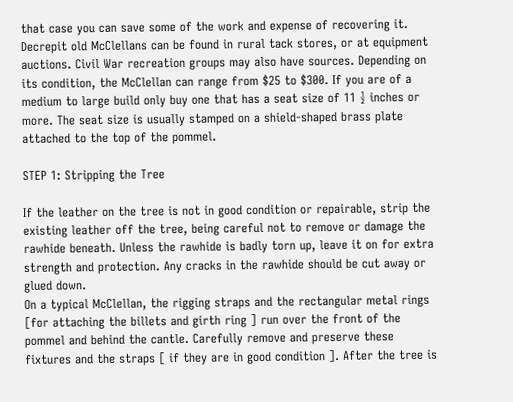that case you can save some of the work and expense of recovering it. Decrepit old McClellans can be found in rural tack stores, or at equipment auctions. Civil War recreation groups may also have sources. Depending on its condition, the McClellan can range from $25 to $300. If you are of a medium to large build only buy one that has a seat size of 11 ½ inches or more. The seat size is usually stamped on a shield-shaped brass plate attached to the top of the pommel.

STEP 1: Stripping the Tree

If the leather on the tree is not in good condition or repairable, strip the existing leather off the tree, being careful not to remove or damage the rawhide beneath. Unless the rawhide is badly torn up, leave it on for extra strength and protection. Any cracks in the rawhide should be cut away or glued down.
On a typical McClellan, the rigging straps and the rectangular metal rings [for attaching the billets and girth ring ] run over the front of the pommel and behind the cantle. Carefully remove and preserve these fixtures and the straps [ if they are in good condition ]. After the tree is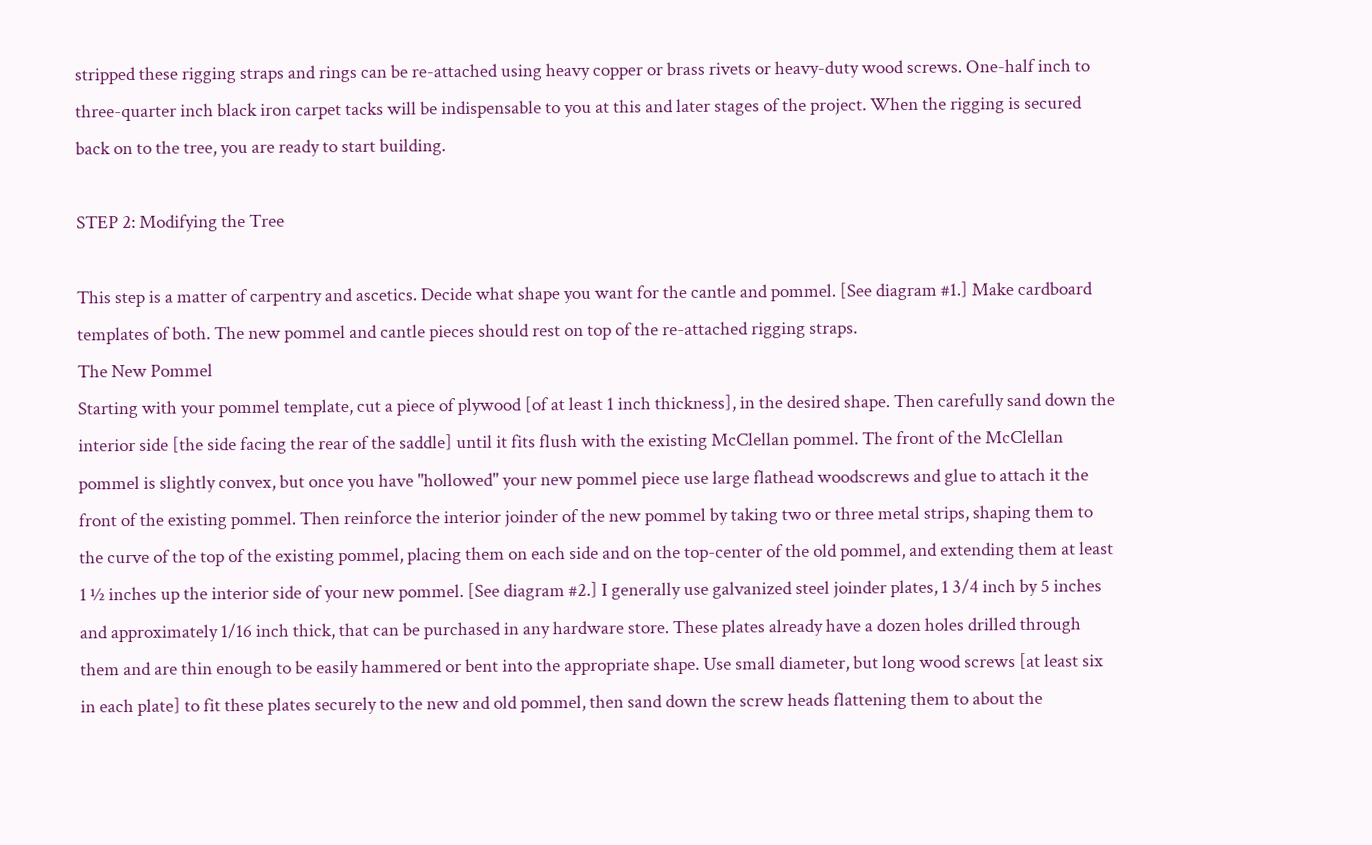stripped these rigging straps and rings can be re-attached using heavy copper or brass rivets or heavy-duty wood screws. One-half inch to three-quarter inch black iron carpet tacks will be indispensable to you at this and later stages of the project. When the rigging is secured back on to the tree, you are ready to start building.

STEP 2: Modifying the Tree

This step is a matter of carpentry and ascetics. Decide what shape you want for the cantle and pommel. [See diagram #1.] Make cardboard templates of both. The new pommel and cantle pieces should rest on top of the re-attached rigging straps.
The New Pommel
Starting with your pommel template, cut a piece of plywood [of at least 1 inch thickness], in the desired shape. Then carefully sand down the interior side [the side facing the rear of the saddle] until it fits flush with the existing McClellan pommel. The front of the McClellan pommel is slightly convex, but once you have "hollowed" your new pommel piece use large flathead woodscrews and glue to attach it the front of the existing pommel. Then reinforce the interior joinder of the new pommel by taking two or three metal strips, shaping them to the curve of the top of the existing pommel, placing them on each side and on the top-center of the old pommel, and extending them at least 1 ½ inches up the interior side of your new pommel. [See diagram #2.] I generally use galvanized steel joinder plates, 1 3/4 inch by 5 inches and approximately 1/16 inch thick, that can be purchased in any hardware store. These plates already have a dozen holes drilled through them and are thin enough to be easily hammered or bent into the appropriate shape. Use small diameter, but long wood screws [at least six in each plate] to fit these plates securely to the new and old pommel, then sand down the screw heads flattening them to about the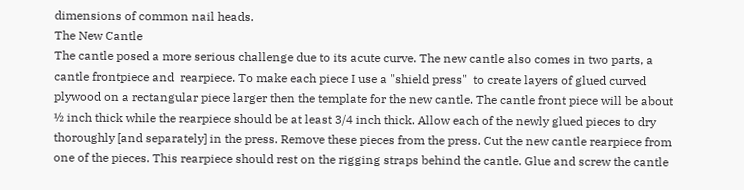dimensions of common nail heads.
The New Cantle
The cantle posed a more serious challenge due to its acute curve. The new cantle also comes in two parts, a cantle frontpiece and  rearpiece. To make each piece I use a "shield press"  to create layers of glued curved plywood on a rectangular piece larger then the template for the new cantle. The cantle front piece will be about ½ inch thick while the rearpiece should be at least 3/4 inch thick. Allow each of the newly glued pieces to dry thoroughly [and separately] in the press. Remove these pieces from the press. Cut the new cantle rearpiece from one of the pieces. This rearpiece should rest on the rigging straps behind the cantle. Glue and screw the cantle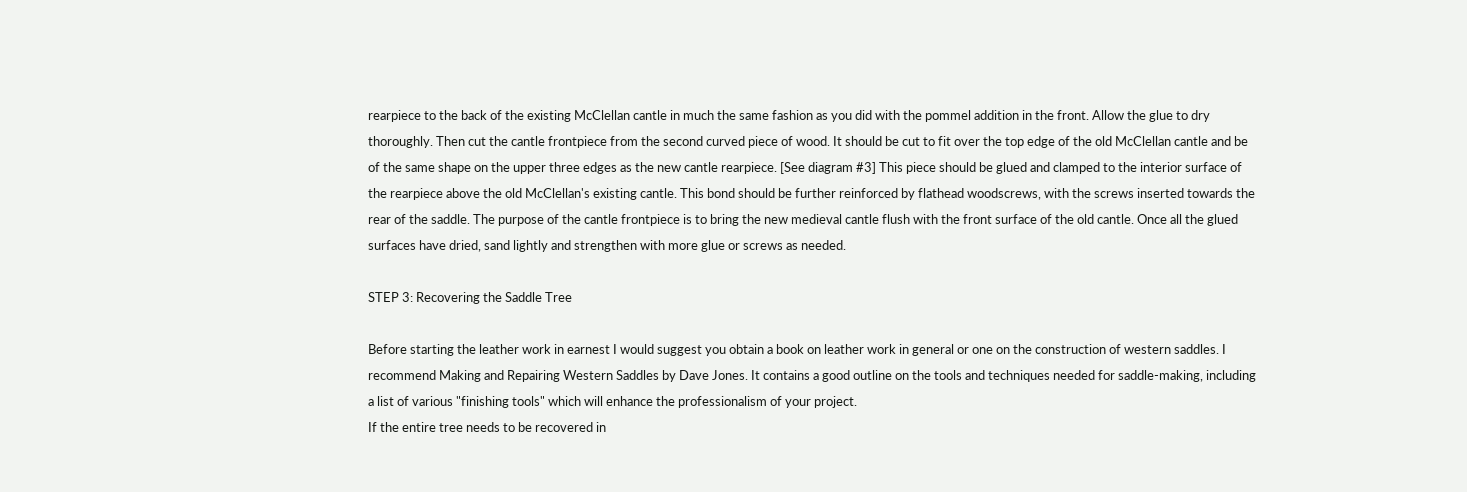rearpiece to the back of the existing McClellan cantle in much the same fashion as you did with the pommel addition in the front. Allow the glue to dry thoroughly. Then cut the cantle frontpiece from the second curved piece of wood. It should be cut to fit over the top edge of the old McClellan cantle and be of the same shape on the upper three edges as the new cantle rearpiece. [See diagram #3] This piece should be glued and clamped to the interior surface of the rearpiece above the old McClellan's existing cantle. This bond should be further reinforced by flathead woodscrews, with the screws inserted towards the rear of the saddle. The purpose of the cantle frontpiece is to bring the new medieval cantle flush with the front surface of the old cantle. Once all the glued surfaces have dried, sand lightly and strengthen with more glue or screws as needed.

STEP 3: Recovering the Saddle Tree

Before starting the leather work in earnest I would suggest you obtain a book on leather work in general or one on the construction of western saddles. I recommend Making and Repairing Western Saddles by Dave Jones. It contains a good outline on the tools and techniques needed for saddle-making, including a list of various "finishing tools" which will enhance the professionalism of your project.
If the entire tree needs to be recovered in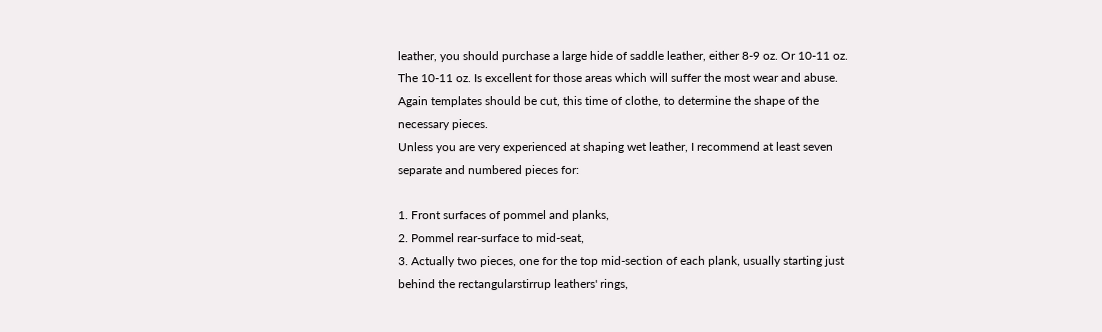leather, you should purchase a large hide of saddle leather, either 8-9 oz. Or 10-11 oz. The 10-11 oz. Is excellent for those areas which will suffer the most wear and abuse. Again templates should be cut, this time of clothe, to determine the shape of the necessary pieces.
Unless you are very experienced at shaping wet leather, I recommend at least seven separate and numbered pieces for:

1. Front surfaces of pommel and planks,
2. Pommel rear-surface to mid-seat,
3. Actually two pieces, one for the top mid-section of each plank, usually starting just behind the rectangularstirrup leathers' rings,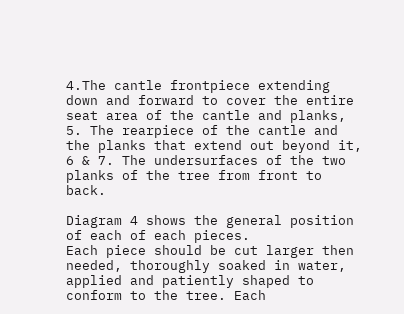4.The cantle frontpiece extending down and forward to cover the entire seat area of the cantle and planks,
5. The rearpiece of the cantle and the planks that extend out beyond it,
6 & 7. The undersurfaces of the two planks of the tree from front to back.

Diagram 4 shows the general position of each of each pieces.
Each piece should be cut larger then needed, thoroughly soaked in water, applied and patiently shaped to conform to the tree. Each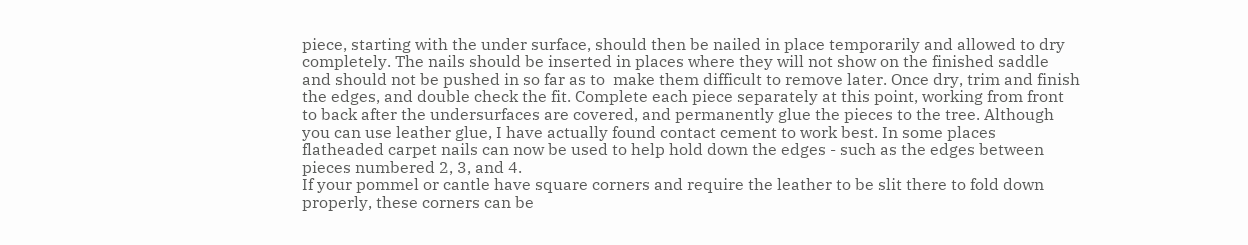piece, starting with the under surface, should then be nailed in place temporarily and allowed to dry completely. The nails should be inserted in places where they will not show on the finished saddle and should not be pushed in so far as to  make them difficult to remove later. Once dry, trim and finish the edges, and double check the fit. Complete each piece separately at this point, working from front to back after the undersurfaces are covered, and permanently glue the pieces to the tree. Although you can use leather glue, I have actually found contact cement to work best. In some places flatheaded carpet nails can now be used to help hold down the edges - such as the edges between pieces numbered 2, 3, and 4.
If your pommel or cantle have square corners and require the leather to be slit there to fold down properly, these corners can be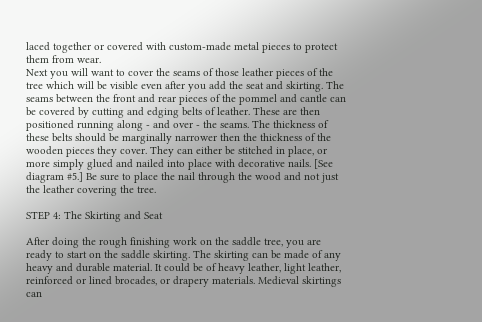laced together or covered with custom-made metal pieces to protect them from wear.
Next you will want to cover the seams of those leather pieces of the tree which will be visible even after you add the seat and skirting. The seams between the front and rear pieces of the pommel and cantle can be covered by cutting and edging belts of leather. These are then positioned running along - and over - the seams. The thickness of these belts should be marginally narrower then the thickness of the wooden pieces they cover. They can either be stitched in place, or more simply glued and nailed into place with decorative nails. [See diagram #5.] Be sure to place the nail through the wood and not just the leather covering the tree.

STEP 4: The Skirting and Seat

After doing the rough finishing work on the saddle tree, you are ready to start on the saddle skirting. The skirting can be made of any heavy and durable material. It could be of heavy leather, light leather, reinforced or lined brocades, or drapery materials. Medieval skirtings can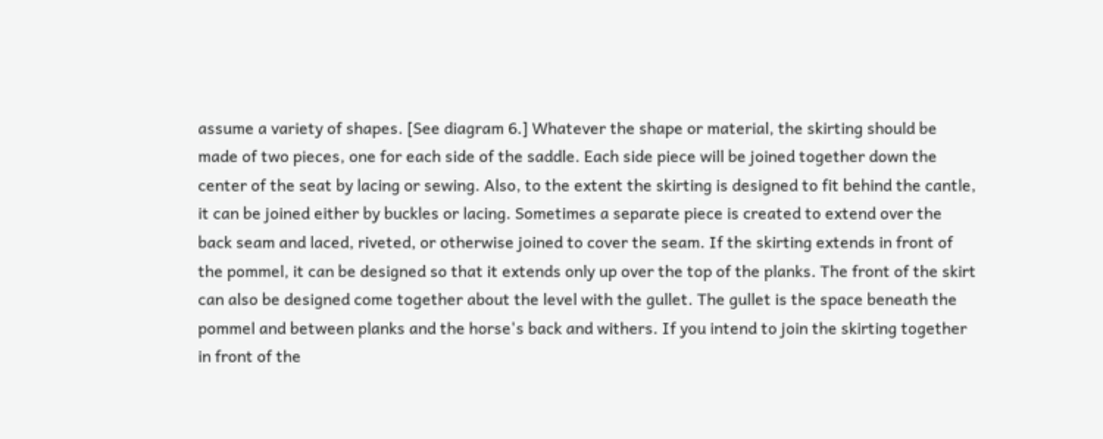assume a variety of shapes. [See diagram 6.] Whatever the shape or material, the skirting should be made of two pieces, one for each side of the saddle. Each side piece will be joined together down the center of the seat by lacing or sewing. Also, to the extent the skirting is designed to fit behind the cantle, it can be joined either by buckles or lacing. Sometimes a separate piece is created to extend over the back seam and laced, riveted, or otherwise joined to cover the seam. If the skirting extends in front of the pommel, it can be designed so that it extends only up over the top of the planks. The front of the skirt can also be designed come together about the level with the gullet. The gullet is the space beneath the pommel and between planks and the horse's back and withers. If you intend to join the skirting together in front of the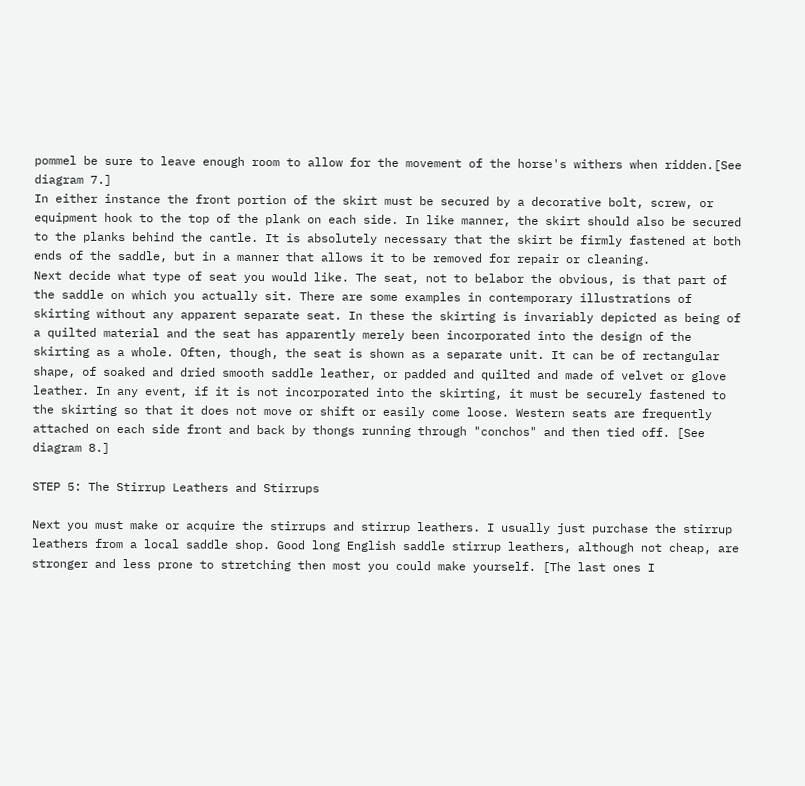pommel be sure to leave enough room to allow for the movement of the horse's withers when ridden.[See diagram 7.]
In either instance the front portion of the skirt must be secured by a decorative bolt, screw, or equipment hook to the top of the plank on each side. In like manner, the skirt should also be secured to the planks behind the cantle. It is absolutely necessary that the skirt be firmly fastened at both ends of the saddle, but in a manner that allows it to be removed for repair or cleaning.
Next decide what type of seat you would like. The seat, not to belabor the obvious, is that part of the saddle on which you actually sit. There are some examples in contemporary illustrations of skirting without any apparent separate seat. In these the skirting is invariably depicted as being of a quilted material and the seat has apparently merely been incorporated into the design of the skirting as a whole. Often, though, the seat is shown as a separate unit. It can be of rectangular shape, of soaked and dried smooth saddle leather, or padded and quilted and made of velvet or glove leather. In any event, if it is not incorporated into the skirting, it must be securely fastened to the skirting so that it does not move or shift or easily come loose. Western seats are frequently attached on each side front and back by thongs running through "conchos" and then tied off. [See diagram 8.]

STEP 5: The Stirrup Leathers and Stirrups

Next you must make or acquire the stirrups and stirrup leathers. I usually just purchase the stirrup leathers from a local saddle shop. Good long English saddle stirrup leathers, although not cheap, are stronger and less prone to stretching then most you could make yourself. [The last ones I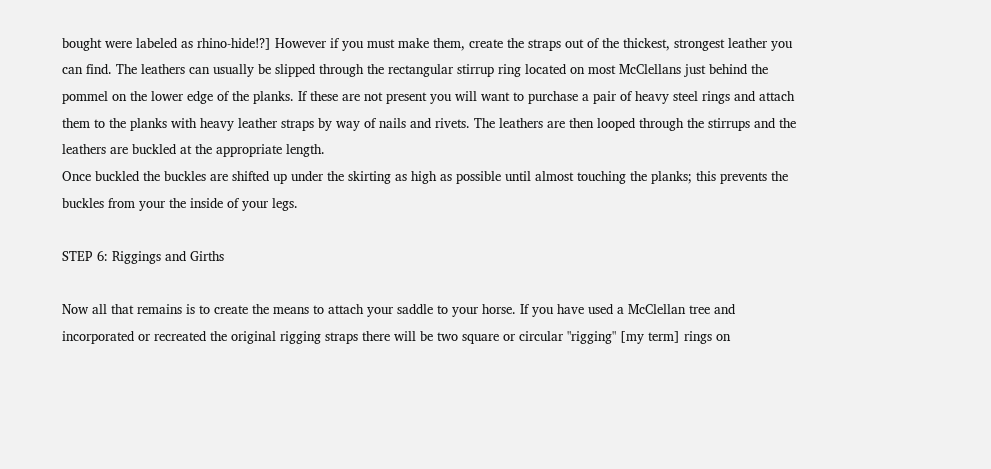bought were labeled as rhino-hide!?] However if you must make them, create the straps out of the thickest, strongest leather you can find. The leathers can usually be slipped through the rectangular stirrup ring located on most McClellans just behind the pommel on the lower edge of the planks. If these are not present you will want to purchase a pair of heavy steel rings and attach them to the planks with heavy leather straps by way of nails and rivets. The leathers are then looped through the stirrups and the leathers are buckled at the appropriate length.
Once buckled the buckles are shifted up under the skirting as high as possible until almost touching the planks; this prevents the buckles from your the inside of your legs.

STEP 6: Riggings and Girths

Now all that remains is to create the means to attach your saddle to your horse. If you have used a McClellan tree and incorporated or recreated the original rigging straps there will be two square or circular "rigging" [my term] rings on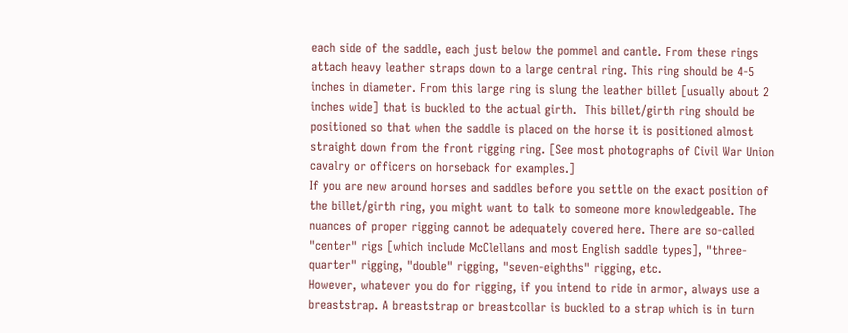each side of the saddle, each just below the pommel and cantle. From these rings attach heavy leather straps down to a large central ring. This ring should be 4-5 inches in diameter. From this large ring is slung the leather billet [usually about 2 inches wide] that is buckled to the actual girth.  This billet/girth ring should be positioned so that when the saddle is placed on the horse it is positioned almost straight down from the front rigging ring. [See most photographs of Civil War Union cavalry or officers on horseback for examples.]
If you are new around horses and saddles before you settle on the exact position of the billet/girth ring, you might want to talk to someone more knowledgeable. The nuances of proper rigging cannot be adequately covered here. There are so-called "center" rigs [which include McClellans and most English saddle types], "three-quarter" rigging, "double" rigging, "seven-eighths" rigging, etc.
However, whatever you do for rigging, if you intend to ride in armor, always use a breaststrap. A breaststrap or breastcollar is buckled to a strap which is in turn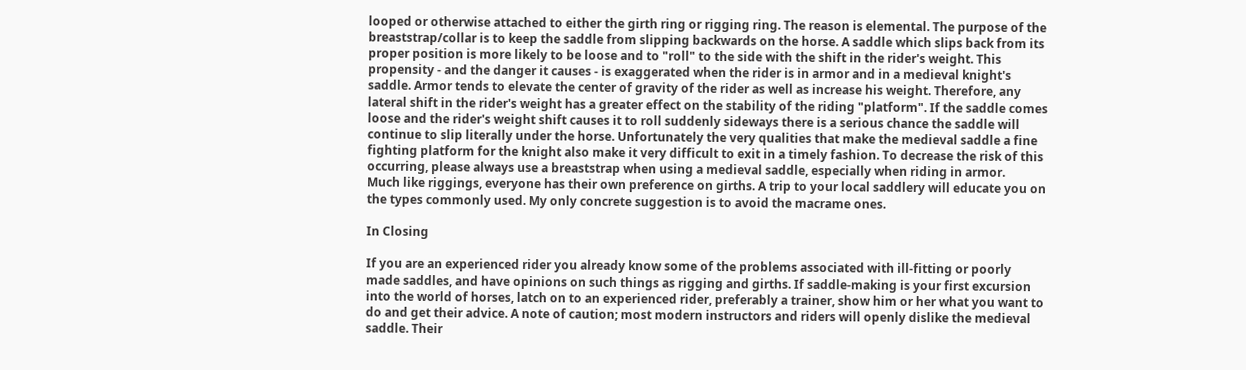looped or otherwise attached to either the girth ring or rigging ring. The reason is elemental. The purpose of the breaststrap/collar is to keep the saddle from slipping backwards on the horse. A saddle which slips back from its proper position is more likely to be loose and to "roll" to the side with the shift in the rider's weight. This propensity - and the danger it causes - is exaggerated when the rider is in armor and in a medieval knight's saddle. Armor tends to elevate the center of gravity of the rider as well as increase his weight. Therefore, any lateral shift in the rider's weight has a greater effect on the stability of the riding "platform". If the saddle comes loose and the rider's weight shift causes it to roll suddenly sideways there is a serious chance the saddle will continue to slip literally under the horse. Unfortunately the very qualities that make the medieval saddle a fine fighting platform for the knight also make it very difficult to exit in a timely fashion. To decrease the risk of this occurring, please always use a breaststrap when using a medieval saddle, especially when riding in armor.
Much like riggings, everyone has their own preference on girths. A trip to your local saddlery will educate you on the types commonly used. My only concrete suggestion is to avoid the macrame ones.

In Closing

If you are an experienced rider you already know some of the problems associated with ill-fitting or poorly made saddles, and have opinions on such things as rigging and girths. If saddle-making is your first excursion into the world of horses, latch on to an experienced rider, preferably a trainer, show him or her what you want to do and get their advice. A note of caution; most modern instructors and riders will openly dislike the medieval saddle. Their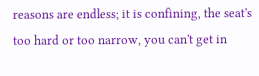reasons are endless; it is confining, the seat's too hard or too narrow, you can't get in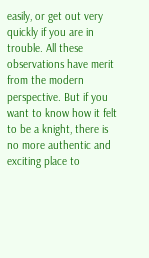easily, or get out very quickly if you are in trouble. All these observations have merit from the modern perspective. But if you want to know how it felt to be a knight, there is no more authentic and exciting place to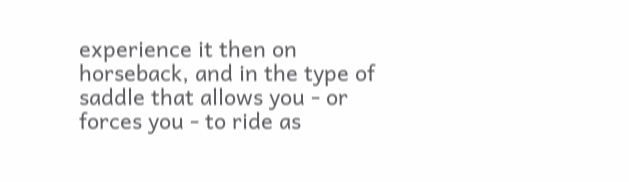experience it then on horseback, and in the type of saddle that allows you - or forces you - to ride as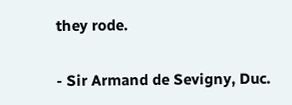they rode.

- Sir Armand de Sevigny, Duc.